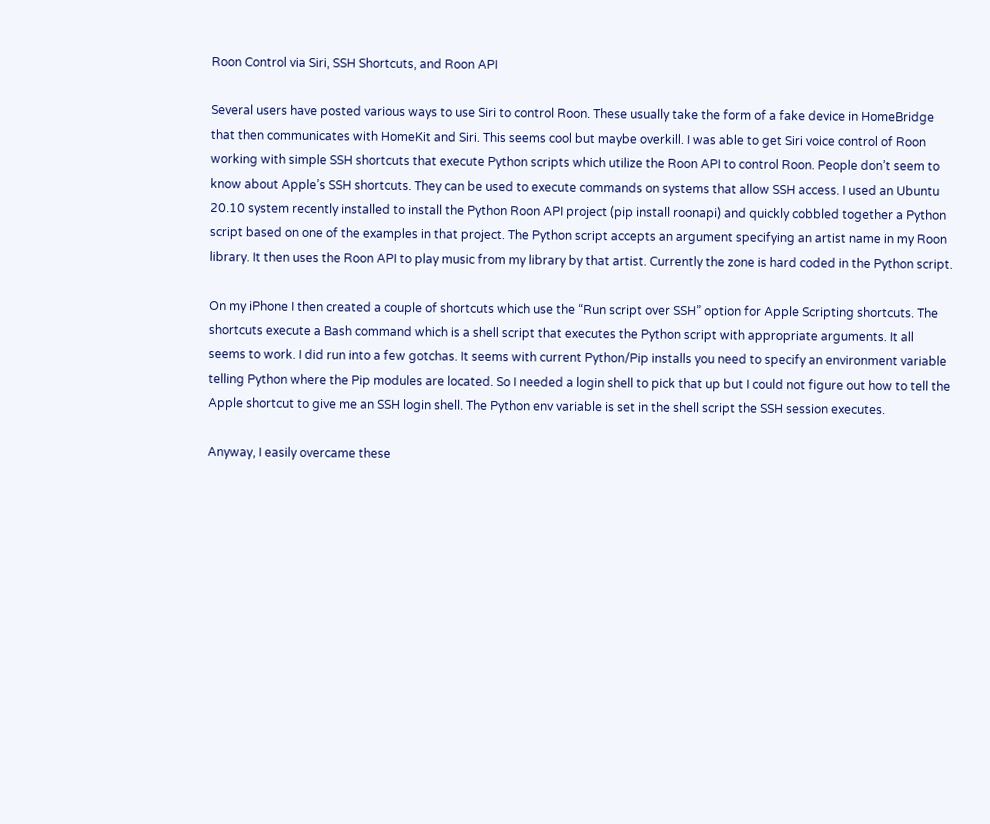Roon Control via Siri, SSH Shortcuts, and Roon API

Several users have posted various ways to use Siri to control Roon. These usually take the form of a fake device in HomeBridge that then communicates with HomeKit and Siri. This seems cool but maybe overkill. I was able to get Siri voice control of Roon working with simple SSH shortcuts that execute Python scripts which utilize the Roon API to control Roon. People don’t seem to know about Apple’s SSH shortcuts. They can be used to execute commands on systems that allow SSH access. I used an Ubuntu 20.10 system recently installed to install the Python Roon API project (pip install roonapi) and quickly cobbled together a Python script based on one of the examples in that project. The Python script accepts an argument specifying an artist name in my Roon library. It then uses the Roon API to play music from my library by that artist. Currently the zone is hard coded in the Python script.

On my iPhone I then created a couple of shortcuts which use the “Run script over SSH” option for Apple Scripting shortcuts. The shortcuts execute a Bash command which is a shell script that executes the Python script with appropriate arguments. It all seems to work. I did run into a few gotchas. It seems with current Python/Pip installs you need to specify an environment variable telling Python where the Pip modules are located. So I needed a login shell to pick that up but I could not figure out how to tell the Apple shortcut to give me an SSH login shell. The Python env variable is set in the shell script the SSH session executes.

Anyway, I easily overcame these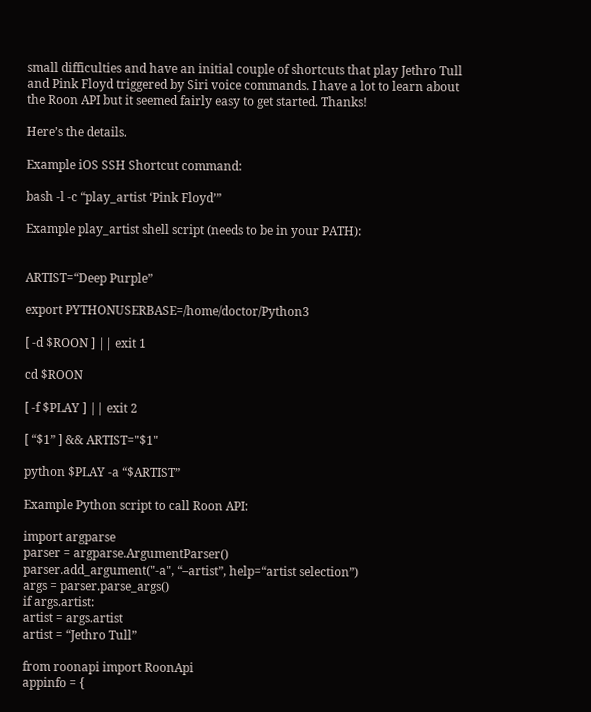small difficulties and have an initial couple of shortcuts that play Jethro Tull and Pink Floyd triggered by Siri voice commands. I have a lot to learn about the Roon API but it seemed fairly easy to get started. Thanks!

Here’s the details.

Example iOS SSH Shortcut command:

bash -l -c “play_artist ‘Pink Floyd’”

Example play_artist shell script (needs to be in your PATH):


ARTIST=“Deep Purple”

export PYTHONUSERBASE=/home/doctor/Python3

[ -d $ROON ] || exit 1

cd $ROON

[ -f $PLAY ] || exit 2

[ “$1” ] && ARTIST="$1"

python $PLAY -a “$ARTIST”

Example Python script to call Roon API:

import argparse
parser = argparse.ArgumentParser()
parser.add_argument("-a", “–artist”, help=“artist selection”)
args = parser.parse_args()
if args.artist:
artist = args.artist
artist = “Jethro Tull”

from roonapi import RoonApi
appinfo = {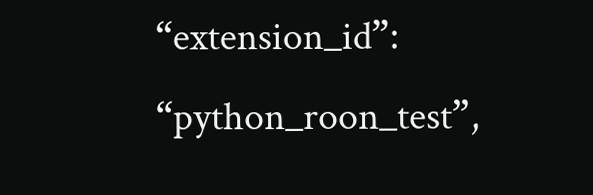“extension_id”: “python_roon_test”,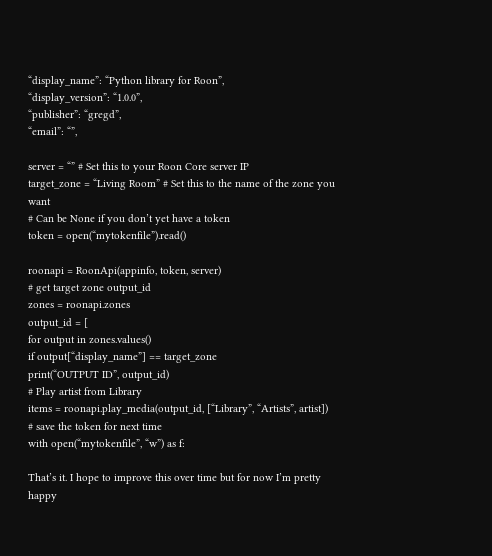“display_name”: “Python library for Roon”,
“display_version”: “1.0.0”,
“publisher”: “gregd”,
“email”: “”,

server = “” # Set this to your Roon Core server IP
target_zone = “Living Room” # Set this to the name of the zone you want
# Can be None if you don’t yet have a token
token = open(“mytokenfile”).read()

roonapi = RoonApi(appinfo, token, server)
# get target zone output_id
zones = roonapi.zones
output_id = [
for output in zones.values()
if output[“display_name”] == target_zone
print(“OUTPUT ID”, output_id)
# Play artist from Library
items = roonapi.play_media(output_id, [“Library”, “Artists”, artist])
# save the token for next time
with open(“mytokenfile”, “w”) as f:

That’s it. I hope to improve this over time but for now I’m pretty happy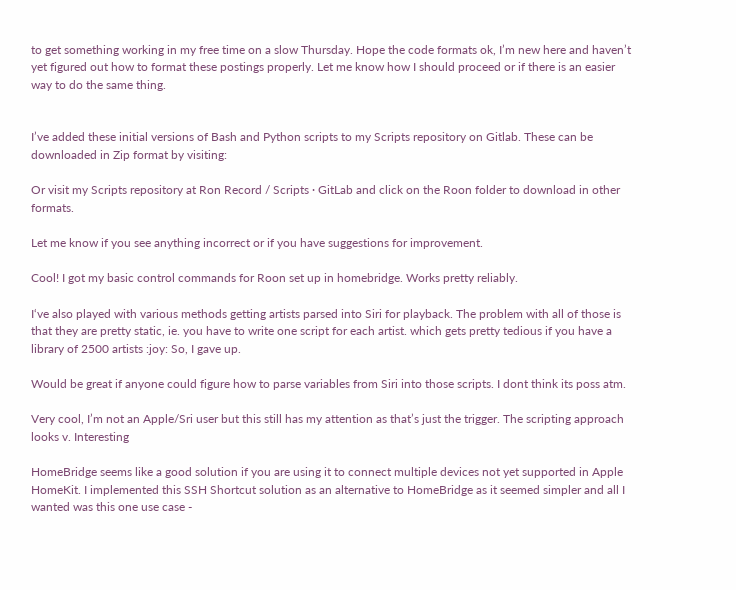to get something working in my free time on a slow Thursday. Hope the code formats ok, I’m new here and haven’t yet figured out how to format these postings properly. Let me know how I should proceed or if there is an easier way to do the same thing.


I’ve added these initial versions of Bash and Python scripts to my Scripts repository on Gitlab. These can be downloaded in Zip format by visiting:

Or visit my Scripts repository at Ron Record / Scripts · GitLab and click on the Roon folder to download in other formats.

Let me know if you see anything incorrect or if you have suggestions for improvement.

Cool! I got my basic control commands for Roon set up in homebridge. Works pretty reliably.

I‘ve also played with various methods getting artists parsed into Siri for playback. The problem with all of those is that they are pretty static, ie. you have to write one script for each artist. which gets pretty tedious if you have a library of 2500 artists :joy: So, I gave up.

Would be great if anyone could figure how to parse variables from Siri into those scripts. I dont think its poss atm.

Very cool, I’m not an Apple/Sri user but this still has my attention as that’s just the trigger. The scripting approach looks v. Interesting

HomeBridge seems like a good solution if you are using it to connect multiple devices not yet supported in Apple HomeKit. I implemented this SSH Shortcut solution as an alternative to HomeBridge as it seemed simpler and all I wanted was this one use case -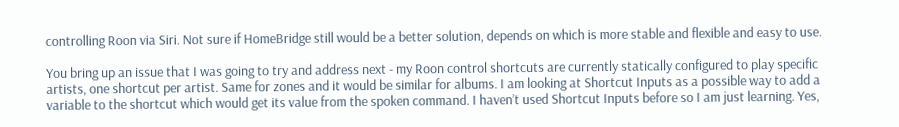controlling Roon via Siri. Not sure if HomeBridge still would be a better solution, depends on which is more stable and flexible and easy to use.

You bring up an issue that I was going to try and address next - my Roon control shortcuts are currently statically configured to play specific artists, one shortcut per artist. Same for zones and it would be similar for albums. I am looking at Shortcut Inputs as a possible way to add a variable to the shortcut which would get its value from the spoken command. I haven’t used Shortcut Inputs before so I am just learning. Yes,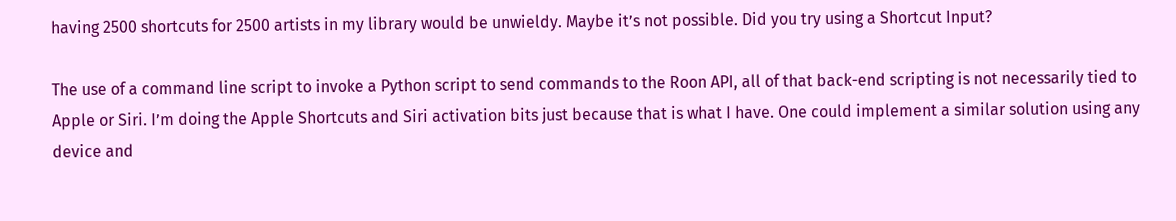having 2500 shortcuts for 2500 artists in my library would be unwieldy. Maybe it’s not possible. Did you try using a Shortcut Input?

The use of a command line script to invoke a Python script to send commands to the Roon API, all of that back-end scripting is not necessarily tied to Apple or Siri. I’m doing the Apple Shortcuts and Siri activation bits just because that is what I have. One could implement a similar solution using any device and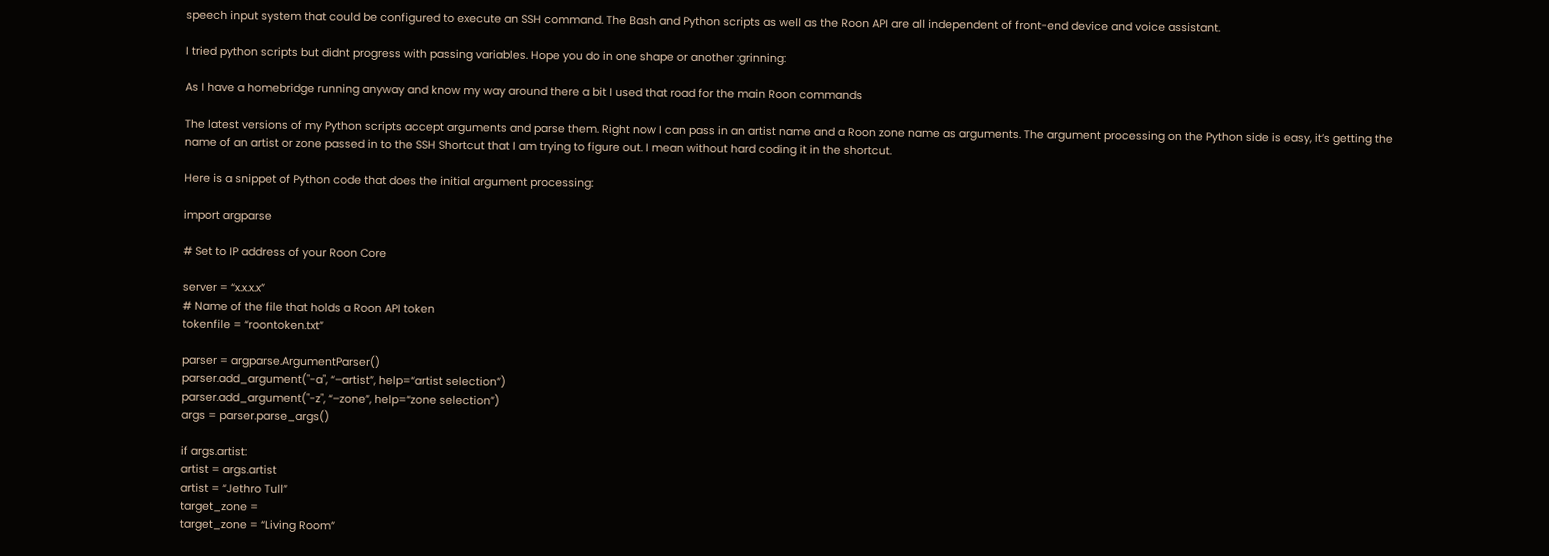speech input system that could be configured to execute an SSH command. The Bash and Python scripts as well as the Roon API are all independent of front-end device and voice assistant.

I tried python scripts but didnt progress with passing variables. Hope you do in one shape or another :grinning:

As I have a homebridge running anyway and know my way around there a bit I used that road for the main Roon commands

The latest versions of my Python scripts accept arguments and parse them. Right now I can pass in an artist name and a Roon zone name as arguments. The argument processing on the Python side is easy, it’s getting the name of an artist or zone passed in to the SSH Shortcut that I am trying to figure out. I mean without hard coding it in the shortcut.

Here is a snippet of Python code that does the initial argument processing:

import argparse

# Set to IP address of your Roon Core

server = “x.x.x.x”
# Name of the file that holds a Roon API token
tokenfile = “roontoken.txt”

parser = argparse.ArgumentParser()
parser.add_argument("-a", “–artist”, help=“artist selection”)
parser.add_argument("-z", “–zone”, help=“zone selection”)
args = parser.parse_args()

if args.artist:
artist = args.artist
artist = “Jethro Tull”
target_zone =
target_zone = “Living Room”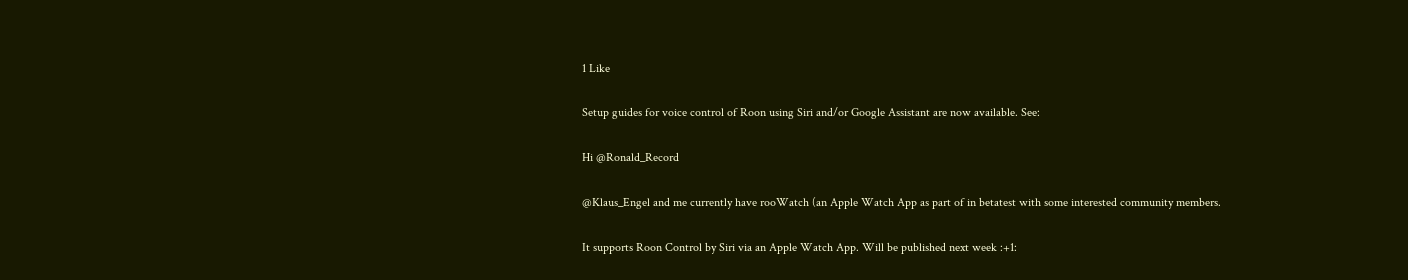1 Like

Setup guides for voice control of Roon using Siri and/or Google Assistant are now available. See:

Hi @Ronald_Record

@Klaus_Engel and me currently have rooWatch (an Apple Watch App as part of in betatest with some interested community members.

It supports Roon Control by Siri via an Apple Watch App. Will be published next week :+1: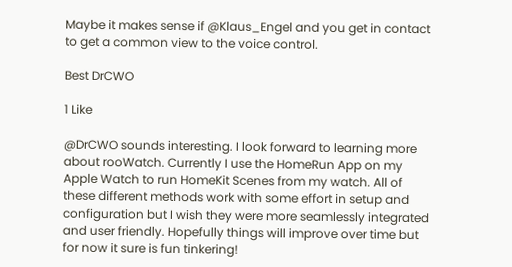Maybe it makes sense if @Klaus_Engel and you get in contact to get a common view to the voice control.

Best DrCWO

1 Like

@DrCWO sounds interesting. I look forward to learning more about rooWatch. Currently I use the HomeRun App on my Apple Watch to run HomeKit Scenes from my watch. All of these different methods work with some effort in setup and configuration but I wish they were more seamlessly integrated and user friendly. Hopefully things will improve over time but for now it sure is fun tinkering!